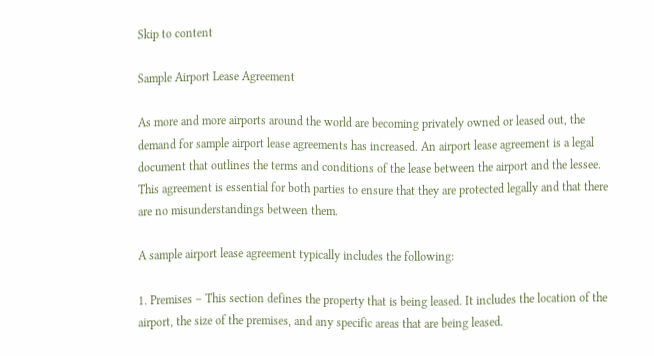Skip to content

Sample Airport Lease Agreement

As more and more airports around the world are becoming privately owned or leased out, the demand for sample airport lease agreements has increased. An airport lease agreement is a legal document that outlines the terms and conditions of the lease between the airport and the lessee. This agreement is essential for both parties to ensure that they are protected legally and that there are no misunderstandings between them.

A sample airport lease agreement typically includes the following:

1. Premises – This section defines the property that is being leased. It includes the location of the airport, the size of the premises, and any specific areas that are being leased.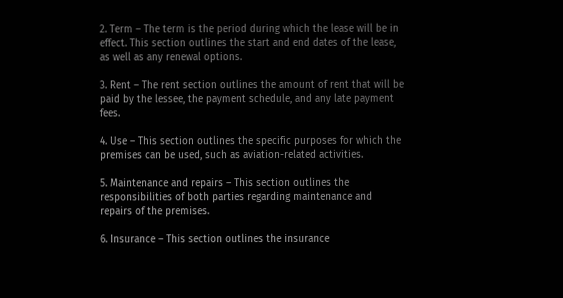2. Term – The term is the period during which the lease will be in effect. This section outlines the start and end dates of the lease, as well as any renewal options.

3. Rent – The rent section outlines the amount of rent that will be paid by the lessee, the payment schedule, and any late payment fees.

4. Use – This section outlines the specific purposes for which the premises can be used, such as aviation-related activities.

5. Maintenance and repairs – This section outlines the responsibilities of both parties regarding maintenance and repairs of the premises.

6. Insurance – This section outlines the insurance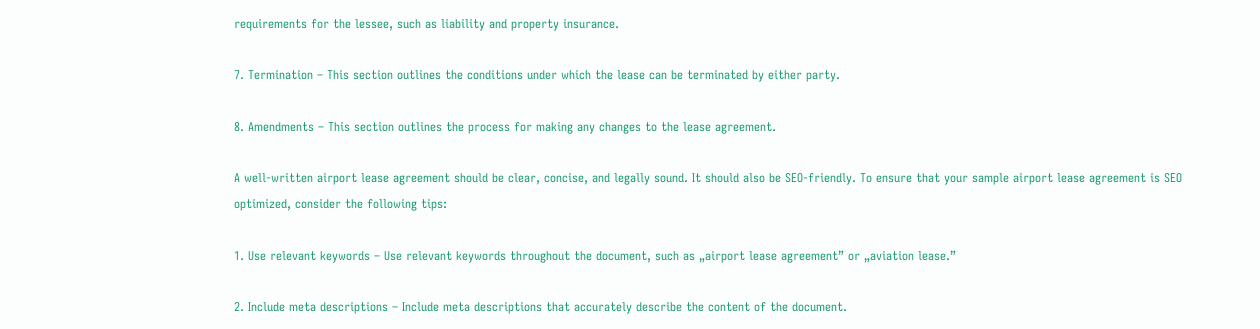requirements for the lessee, such as liability and property insurance.

7. Termination – This section outlines the conditions under which the lease can be terminated by either party.

8. Amendments – This section outlines the process for making any changes to the lease agreement.

A well-written airport lease agreement should be clear, concise, and legally sound. It should also be SEO-friendly. To ensure that your sample airport lease agreement is SEO optimized, consider the following tips:

1. Use relevant keywords – Use relevant keywords throughout the document, such as „airport lease agreement” or „aviation lease.”

2. Include meta descriptions – Include meta descriptions that accurately describe the content of the document.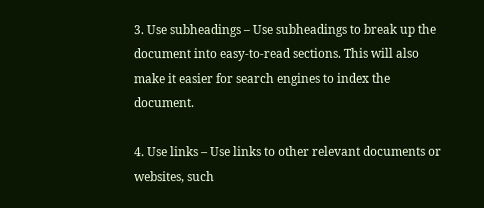3. Use subheadings – Use subheadings to break up the document into easy-to-read sections. This will also make it easier for search engines to index the document.

4. Use links – Use links to other relevant documents or websites, such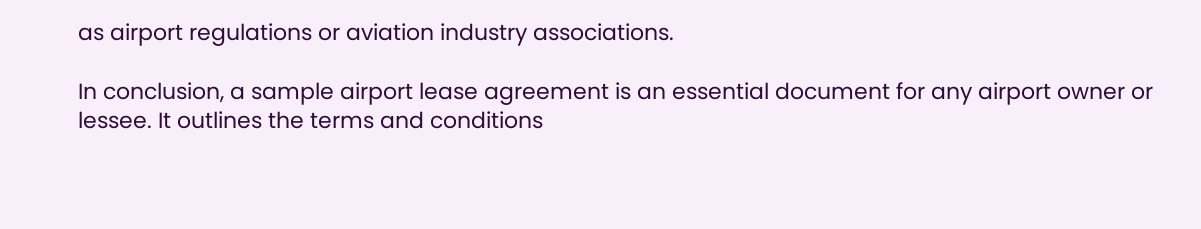as airport regulations or aviation industry associations.

In conclusion, a sample airport lease agreement is an essential document for any airport owner or lessee. It outlines the terms and conditions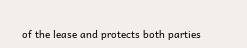of the lease and protects both parties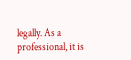legally. As a professional, it is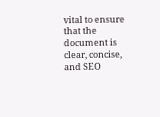vital to ensure that the document is clear, concise, and SEO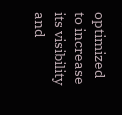optimized to increase its visibility and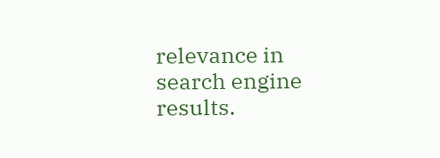relevance in search engine results.